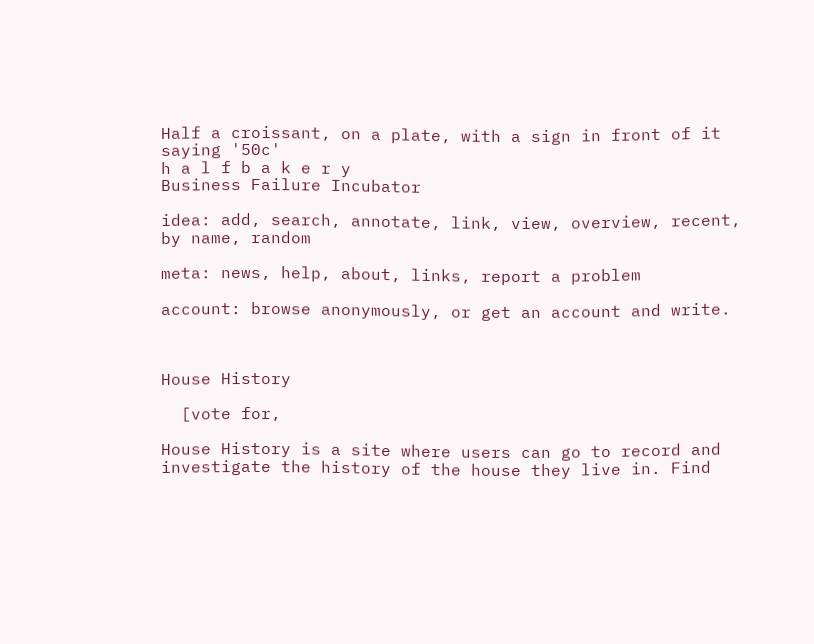Half a croissant, on a plate, with a sign in front of it saying '50c'
h a l f b a k e r y
Business Failure Incubator

idea: add, search, annotate, link, view, overview, recent, by name, random

meta: news, help, about, links, report a problem

account: browse anonymously, or get an account and write.



House History

  [vote for,

House History is a site where users can go to record and investigate the history of the house they live in. Find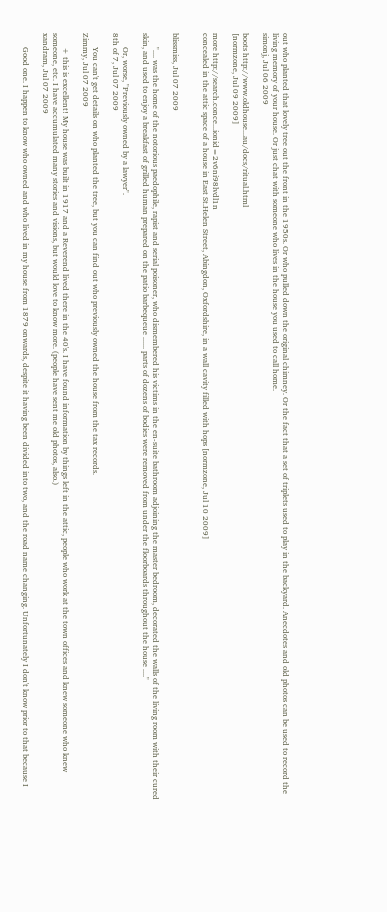out who planted that lovely tree out the front in the 1950s. Or who pulled down the original chimney. Or the fact that a set of triplets used to play in the backyard. Anecdotes and old photos can be used to record the living memory of your house. Or just chat with someone who lives in the house you used to call home.
simonj, Jul 06 2009

boots http://www.oldhouse...au/docs/ritual.html
[normzone, Jul 09 2009]

more http://search.conce...ionid=2v6ni98lvdl1n
concealed in the attic space of a house in East St.Helen Street, Abingdon, Oxfordshire, in a wall cavity filled with hops [normzone, Jul 10 2009]


blissmiss, Jul 07 2009

       ".... was the home of the notorious paedophile, rapist and serial poisoner, who dismembered his victims in the en-suite bathroom adjoining the master bedroom, decorated the walls of the living room with their cured skin, and used to enjoy a breakfast of grilled human prepared on the patio barbequeue ...... parts of dozens of bodies were removed from under the floorboards throughout the house ...."

       Or, worse, "Previously owned by a lawyer".
8th of 7, Jul 07 2009

       You can't get details on who planted the tree, but you can find out who previously owned the house from the tax records.
Zimmy, Jul 07 2009

       + this is excellent! My house was built in 1917 and a Reverend lived there in the 40's. I have found information by things left in the attic, people who work at the town offices and knew someone who knew someone, etc. I have accumulated many stories and visions, but would love to know more. (people have sent me old photos, also.)
xandram, Jul 07 2009

       Good one. I happen to know who owned and who lived in my house from 1879 onwards, despite it having been divided into two, and the road name changing. Unfortunately I don't know prior to that because I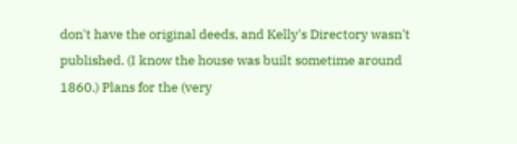don't have the original deeds, and Kelly's Directory wasn't published. (I know the house was built sometime around 1860.) Plans for the (very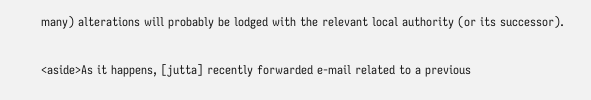many) alterations will probably be lodged with the relevant local authority (or its successor).

<aside>As it happens, [jutta] recently forwarded e-mail related to a previous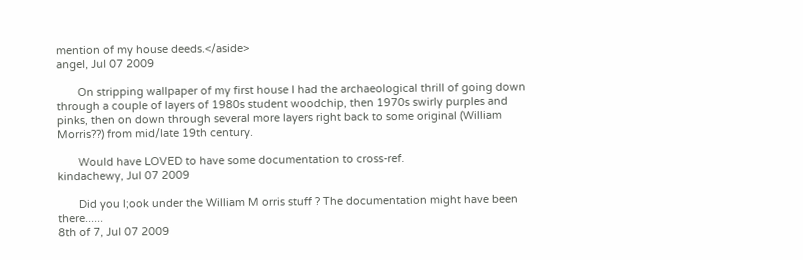mention of my house deeds.</aside>
angel, Jul 07 2009

       On stripping wallpaper of my first house I had the archaeological thrill of going down through a couple of layers of 1980s student woodchip, then 1970s swirly purples and pinks, then on down through several more layers right back to some original (William Morris??) from mid/late 19th century.

       Would have LOVED to have some documentation to cross-ref.
kindachewy, Jul 07 2009

       Did you l;ook under the William M orris stuff ? The documentation might have been there......
8th of 7, Jul 07 2009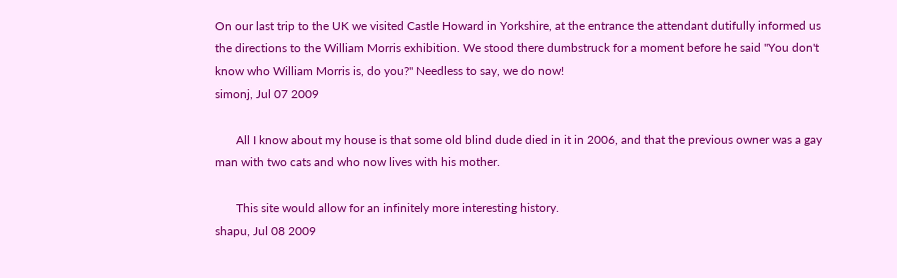On our last trip to the UK we visited Castle Howard in Yorkshire, at the entrance the attendant dutifully informed us the directions to the William Morris exhibition. We stood there dumbstruck for a moment before he said "You don't know who William Morris is, do you?" Needless to say, we do now!
simonj, Jul 07 2009

       All I know about my house is that some old blind dude died in it in 2006, and that the previous owner was a gay man with two cats and who now lives with his mother.

       This site would allow for an infinitely more interesting history.
shapu, Jul 08 2009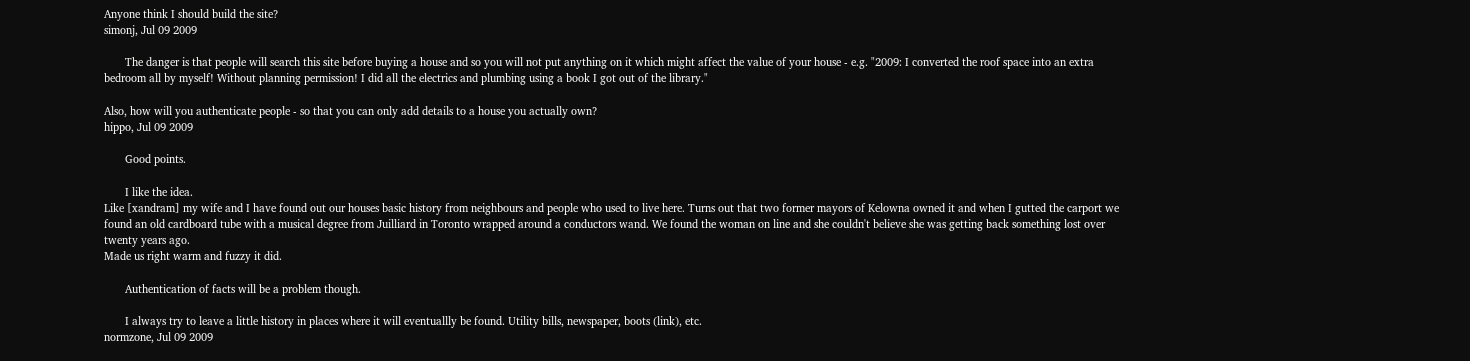Anyone think I should build the site?
simonj, Jul 09 2009

       The danger is that people will search this site before buying a house and so you will not put anything on it which might affect the value of your house - e.g. "2009: I converted the roof space into an extra bedroom all by myself! Without planning permission! I did all the electrics and plumbing using a book I got out of the library."

Also, how will you authenticate people - so that you can only add details to a house you actually own?
hippo, Jul 09 2009

       Good points.

       I like the idea.
Like [xandram] my wife and I have found out our houses basic history from neighbours and people who used to live here. Turns out that two former mayors of Kelowna owned it and when I gutted the carport we found an old cardboard tube with a musical degree from Juilliard in Toronto wrapped around a conductors wand. We found the woman on line and she couldn't believe she was getting back something lost over twenty years ago.
Made us right warm and fuzzy it did.

       Authentication of facts will be a problem though.

       I always try to leave a little history in places where it will eventuallly be found. Utility bills, newspaper, boots (link), etc.
normzone, Jul 09 2009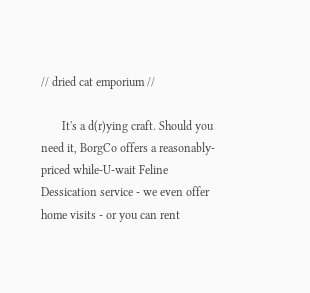// dried cat emporium //

       It's a d(r)ying craft. Should you need it, BorgCo offers a reasonably-priced while-U-wait Feline Dessication service - we even offer home visits - or you can rent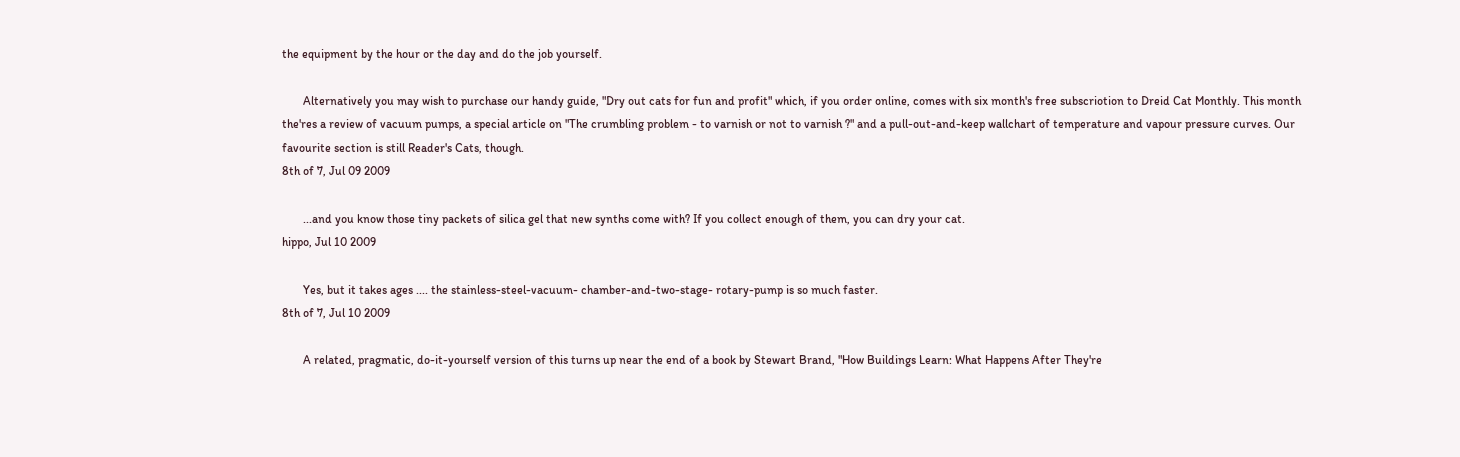the equipment by the hour or the day and do the job yourself.

       Alternatively you may wish to purchase our handy guide, "Dry out cats for fun and profit" which, if you order online, comes with six month's free subscriotion to Dreid Cat Monthly. This month the'res a review of vacuum pumps, a special article on "The crumbling problem - to varnish or not to varnish ?" and a pull-out-and-keep wallchart of temperature and vapour pressure curves. Our favourite section is still Reader's Cats, though.
8th of 7, Jul 09 2009

       ...and you know those tiny packets of silica gel that new synths come with? If you collect enough of them, you can dry your cat.
hippo, Jul 10 2009

       Yes, but it takes ages .... the stainless-steel-vacuum- chamber-and-two-stage- rotary-pump is so much faster.
8th of 7, Jul 10 2009

       A related, pragmatic, do-it-yourself version of this turns up near the end of a book by Stewart Brand, "How Buildings Learn: What Happens After They're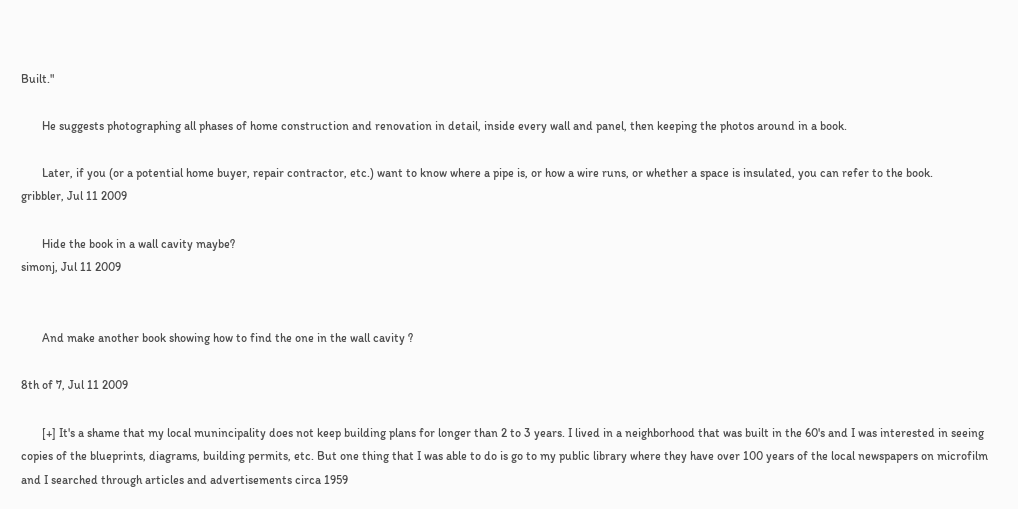Built."

       He suggests photographing all phases of home construction and renovation in detail, inside every wall and panel, then keeping the photos around in a book.

       Later, if you (or a potential home buyer, repair contractor, etc.) want to know where a pipe is, or how a wire runs, or whether a space is insulated, you can refer to the book.
gribbler, Jul 11 2009

       Hide the book in a wall cavity maybe?
simonj, Jul 11 2009


       And make another book showing how to find the one in the wall cavity ?

8th of 7, Jul 11 2009

       [+] It's a shame that my local munincipality does not keep building plans for longer than 2 to 3 years. I lived in a neighborhood that was built in the 60's and I was interested in seeing copies of the blueprints, diagrams, building permits, etc. But one thing that I was able to do is go to my public library where they have over 100 years of the local newspapers on microfilm and I searched through articles and advertisements circa 1959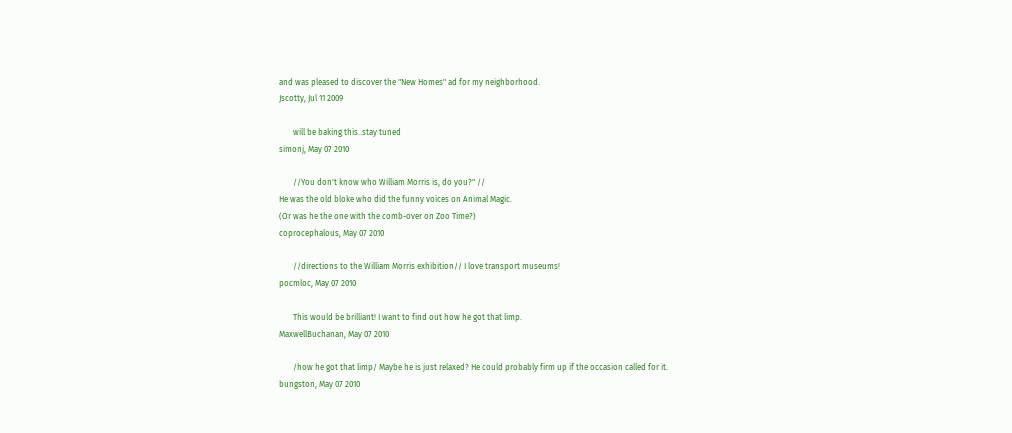and was pleased to discover the "New Homes" ad for my neighborhood.
Jscotty, Jul 11 2009

       will be baking this..stay tuned
simonj, May 07 2010

       //You don't know who William Morris is, do you?" //
He was the old bloke who did the funny voices on Animal Magic.
(Or was he the one with the comb-over on Zoo Time?)
coprocephalous, May 07 2010

       //directions to the William Morris exhibition// I love transport museums!
pocmloc, May 07 2010

       This would be brilliant! I want to find out how he got that limp.
MaxwellBuchanan, May 07 2010

       /how he got that limp/ Maybe he is just relaxed? He could probably firm up if the occasion called for it.
bungston, May 07 2010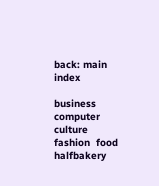back: main index

business  computer  culture  fashion  food  halfbakery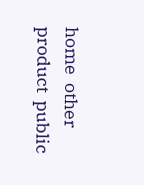home  other  product  public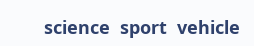science  sport  vehicle